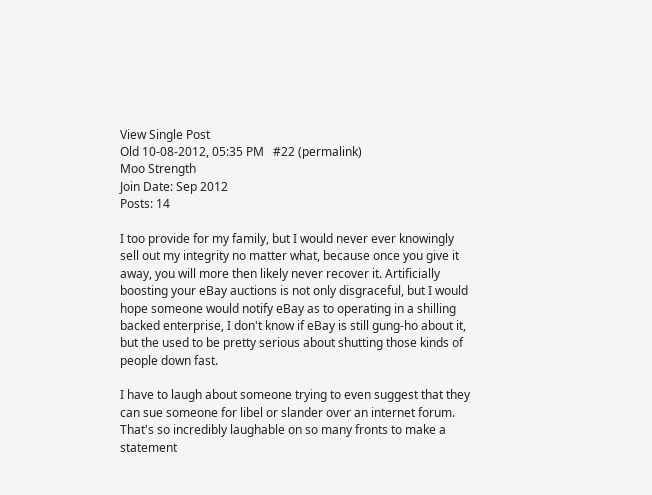View Single Post
Old 10-08-2012, 05:35 PM   #22 (permalink)
Moo Strength
Join Date: Sep 2012
Posts: 14

I too provide for my family, but I would never ever knowingly sell out my integrity no matter what, because once you give it away, you will more then likely never recover it. Artificially boosting your eBay auctions is not only disgraceful, but I would hope someone would notify eBay as to operating in a shilling backed enterprise, I don't know if eBay is still gung-ho about it, but the used to be pretty serious about shutting those kinds of people down fast.

I have to laugh about someone trying to even suggest that they can sue someone for libel or slander over an internet forum. That's so incredibly laughable on so many fronts to make a statement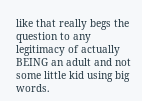like that really begs the question to any legitimacy of actually BEING an adult and not some little kid using big words.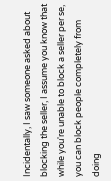Incidentally, I saw someone asked about blocking the seller, I assume you know that while you're unable to block a seller per se, you can block people completely from doing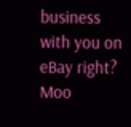business with you on eBay right?
Moo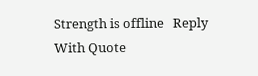Strength is offline   Reply With Quote